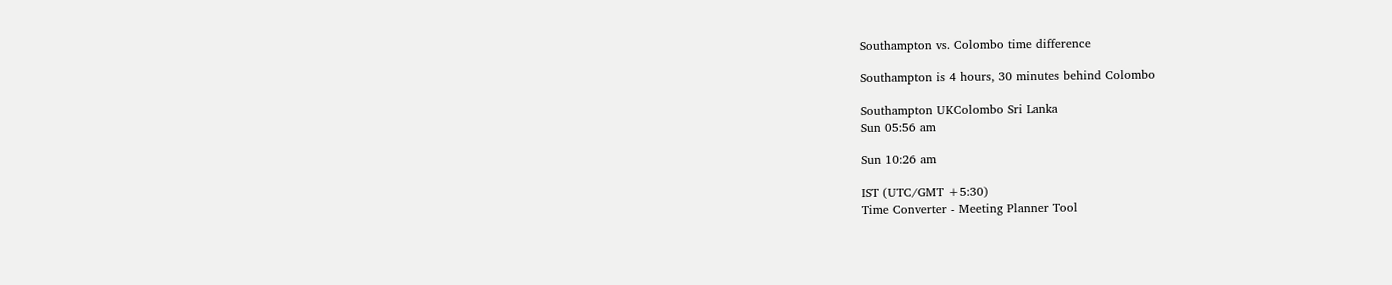Southampton vs. Colombo time difference

Southampton is 4 hours, 30 minutes behind Colombo

Southampton UKColombo Sri Lanka
Sun 05:56 am

Sun 10:26 am

IST (UTC/GMT +5:30)
Time Converter - Meeting Planner Tool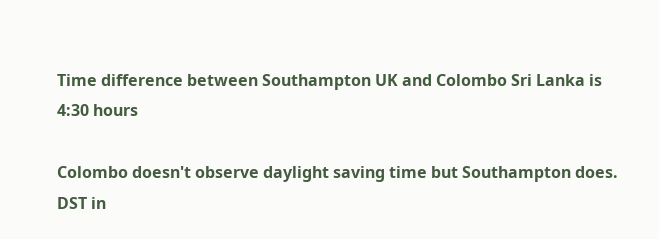Time difference between Southampton UK and Colombo Sri Lanka is 4:30 hours

Colombo doesn't observe daylight saving time but Southampton does. DST in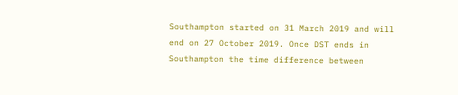Southampton started on 31 March 2019 and will end on 27 October 2019. Once DST ends in Southampton the time difference between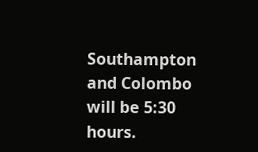Southampton and Colombo will be 5:30 hours.